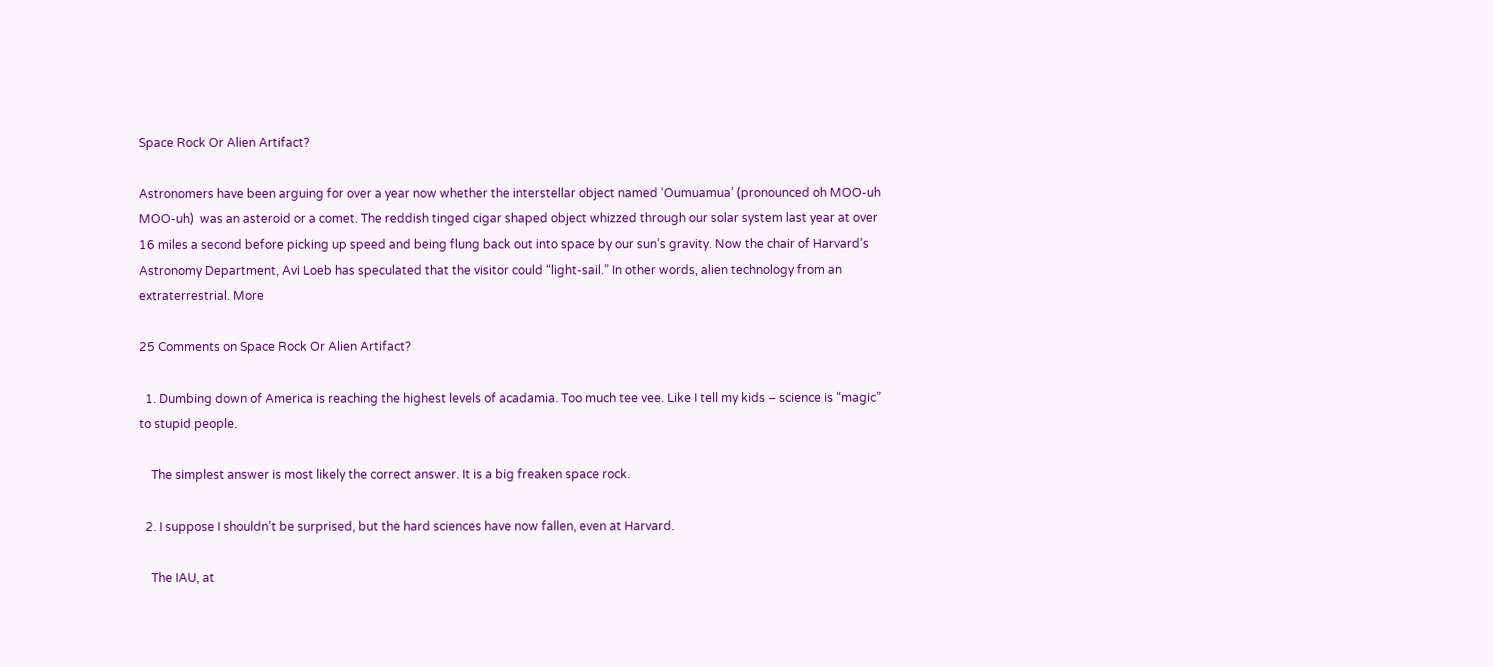Space Rock Or Alien Artifact?

Astronomers have been arguing for over a year now whether the interstellar object named ‘Oumuamua’ (pronounced oh MOO-uh MOO-uh)  was an asteroid or a comet. The reddish tinged cigar shaped object whizzed through our solar system last year at over 16 miles a second before picking up speed and being flung back out into space by our sun’s gravity. Now the chair of Harvard’s Astronomy Department, Avi Loeb has speculated that the visitor could “light-sail.” In other words, alien technology from an extraterrestrial. More

25 Comments on Space Rock Or Alien Artifact?

  1. Dumbing down of America is reaching the highest levels of acadamia. Too much tee vee. Like I tell my kids – science is “magic” to stupid people.

    The simplest answer is most likely the correct answer. It is a big freaken space rock.

  2. I suppose I shouldn’t be surprised, but the hard sciences have now fallen, even at Harvard.

    The IAU, at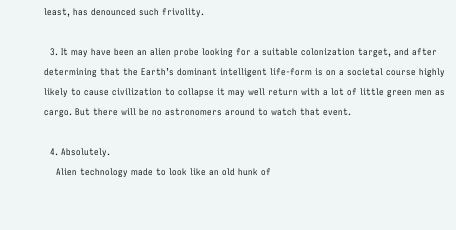least, has denounced such frivolity.

  3. It may have been an alien probe looking for a suitable colonization target, and after determining that the Earth’s dominant intelligent life-form is on a societal course highly likely to cause civilization to collapse it may well return with a lot of little green men as cargo. But there will be no astronomers around to watch that event.

  4. Absolutely.
    Alien technology made to look like an old hunk of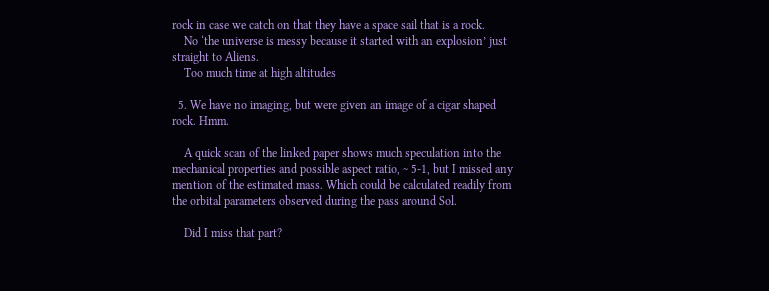rock in case we catch on that they have a space sail that is a rock.
    No ‘the universe is messy because it started with an explosion’ just straight to Aliens.
    Too much time at high altitudes

  5. We have no imaging, but were given an image of a cigar shaped rock. Hmm.

    A quick scan of the linked paper shows much speculation into the mechanical properties and possible aspect ratio, ~ 5-1, but I missed any mention of the estimated mass. Which could be calculated readily from the orbital parameters observed during the pass around Sol.

    Did I miss that part?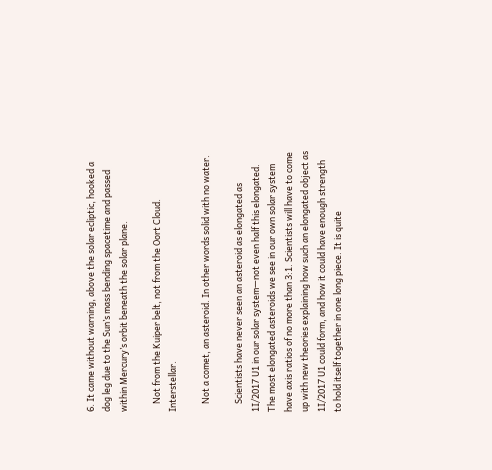6. It came without warning, above the solar ecliptic, hooked a dog leg due to the Sun’s mass bending spacetime and passed within Mercury’s orbit beneath the solar plane.

    Not from the Kuiper belt, not from the Oort Cloud. Interstellar.

    Not a comet, an asteroid. In other words solid with no water.

    Scientists have never seen an asteroid as elongated as 1I/2017 U1 in our solar system—not even half this elongated. The most elongated asteroids we see in our own solar system have axis ratios of no more than 3:1. Scientists will have to come up with new theories explaining how such an elongated object as 1I/2017 U1 could form, and how it could have enough strength to hold itself together in one long piece. It is quite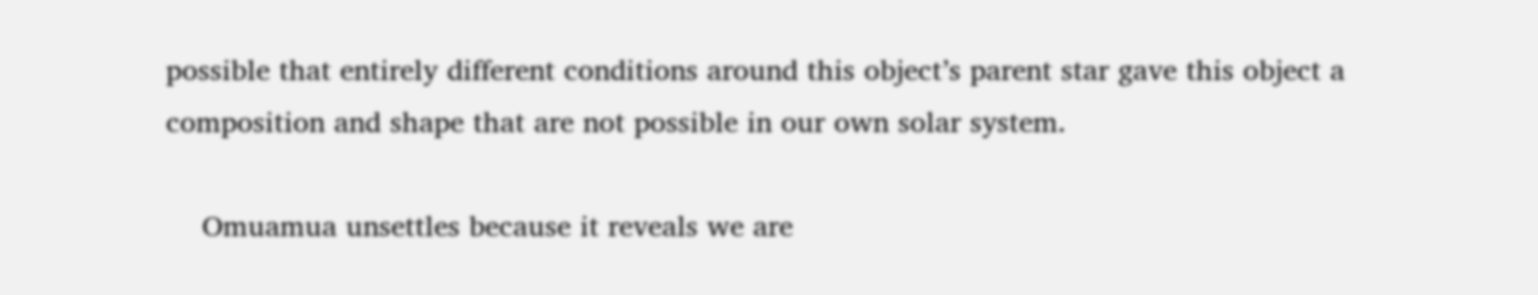possible that entirely different conditions around this object’s parent star gave this object a composition and shape that are not possible in our own solar system.

    Omuamua unsettles because it reveals we are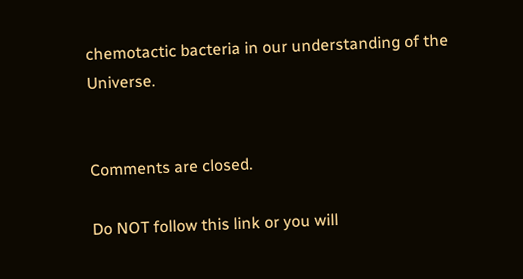chemotactic bacteria in our understanding of the Universe.


Comments are closed.

Do NOT follow this link or you will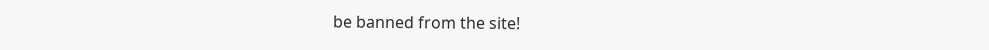be banned from the site!